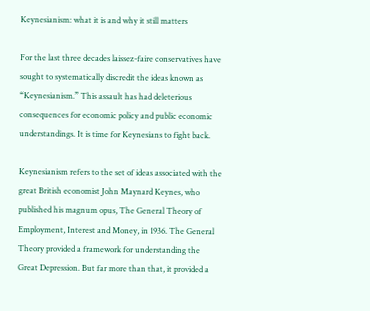Keynesianism: what it is and why it still matters

For the last three decades laissez-faire conservatives have sought to systematically discredit the ideas known as “Keynesianism.” This assault has had deleterious consequences for economic policy and public economic understandings. It is time for Keynesians to fight back.

Keynesianism refers to the set of ideas associated with the great British economist John Maynard Keynes, who published his magnum opus, The General Theory of Employment, Interest and Money, in 1936. The General Theory provided a framework for understanding the Great Depression. But far more than that, it provided a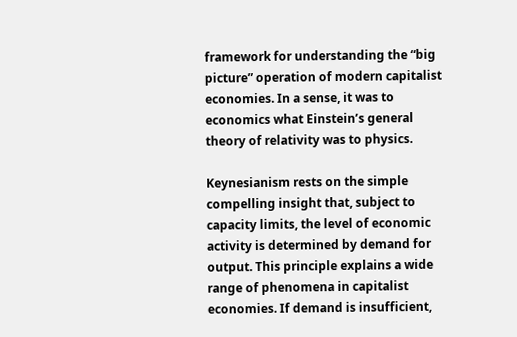framework for understanding the “big picture” operation of modern capitalist economies. In a sense, it was to economics what Einstein’s general theory of relativity was to physics.

Keynesianism rests on the simple compelling insight that, subject to capacity limits, the level of economic activity is determined by demand for output. This principle explains a wide range of phenomena in capitalist economies. If demand is insufficient,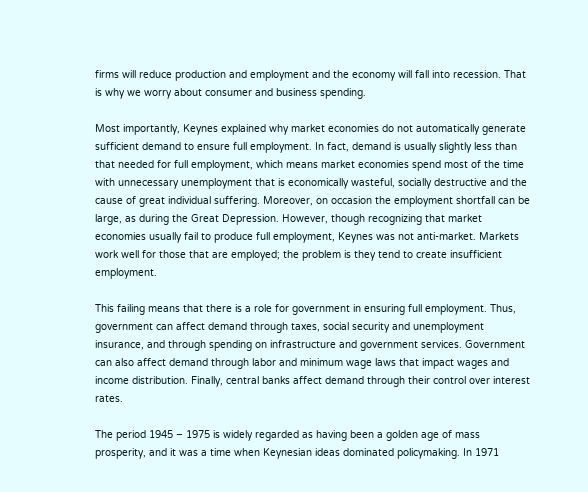firms will reduce production and employment and the economy will fall into recession. That is why we worry about consumer and business spending.

Most importantly, Keynes explained why market economies do not automatically generate sufficient demand to ensure full employment. In fact, demand is usually slightly less than that needed for full employment, which means market economies spend most of the time with unnecessary unemployment that is economically wasteful, socially destructive and the cause of great individual suffering. Moreover, on occasion the employment shortfall can be large, as during the Great Depression. However, though recognizing that market economies usually fail to produce full employment, Keynes was not anti-market. Markets work well for those that are employed; the problem is they tend to create insufficient employment.

This failing means that there is a role for government in ensuring full employment. Thus, government can affect demand through taxes, social security and unemployment insurance, and through spending on infrastructure and government services. Government can also affect demand through labor and minimum wage laws that impact wages and income distribution. Finally, central banks affect demand through their control over interest rates.

The period 1945 – 1975 is widely regarded as having been a golden age of mass prosperity, and it was a time when Keynesian ideas dominated policymaking. In 1971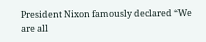President Nixon famously declared “We are all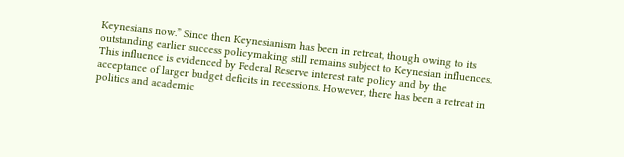Keynesians now.” Since then Keynesianism has been in retreat, though owing to its outstanding earlier success policymaking still remains subject to Keynesian influences. This influence is evidenced by Federal Reserve interest rate policy and by the acceptance of larger budget deficits in recessions. However, there has been a retreat in politics and academic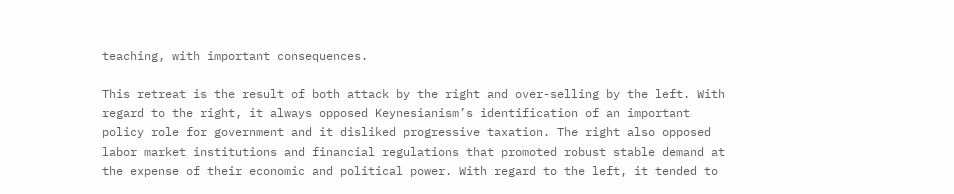teaching, with important consequences.

This retreat is the result of both attack by the right and over-selling by the left. With regard to the right, it always opposed Keynesianism’s identification of an important policy role for government and it disliked progressive taxation. The right also opposed labor market institutions and financial regulations that promoted robust stable demand at the expense of their economic and political power. With regard to the left, it tended to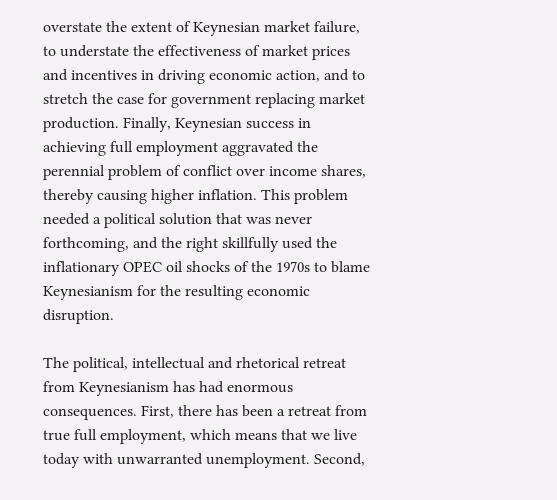overstate the extent of Keynesian market failure, to understate the effectiveness of market prices and incentives in driving economic action, and to stretch the case for government replacing market production. Finally, Keynesian success in achieving full employment aggravated the perennial problem of conflict over income shares, thereby causing higher inflation. This problem needed a political solution that was never forthcoming, and the right skillfully used the inflationary OPEC oil shocks of the 1970s to blame Keynesianism for the resulting economic disruption.

The political, intellectual and rhetorical retreat from Keynesianism has had enormous consequences. First, there has been a retreat from true full employment, which means that we live today with unwarranted unemployment. Second,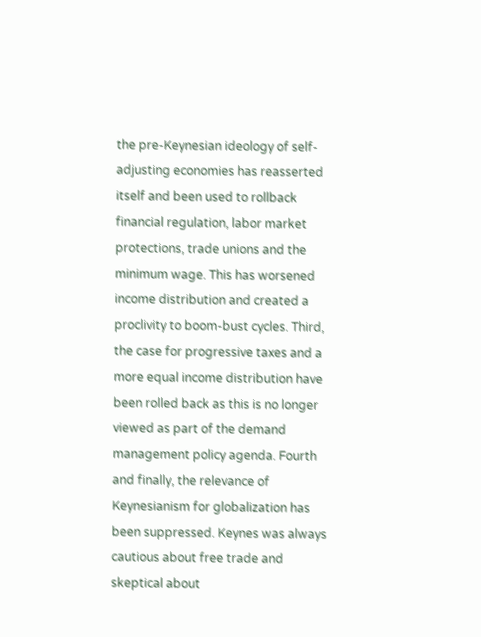the pre-Keynesian ideology of self-adjusting economies has reasserted itself and been used to rollback financial regulation, labor market protections, trade unions and the minimum wage. This has worsened income distribution and created a proclivity to boom-bust cycles. Third, the case for progressive taxes and a more equal income distribution have been rolled back as this is no longer viewed as part of the demand management policy agenda. Fourth and finally, the relevance of Keynesianism for globalization has been suppressed. Keynes was always cautious about free trade and skeptical about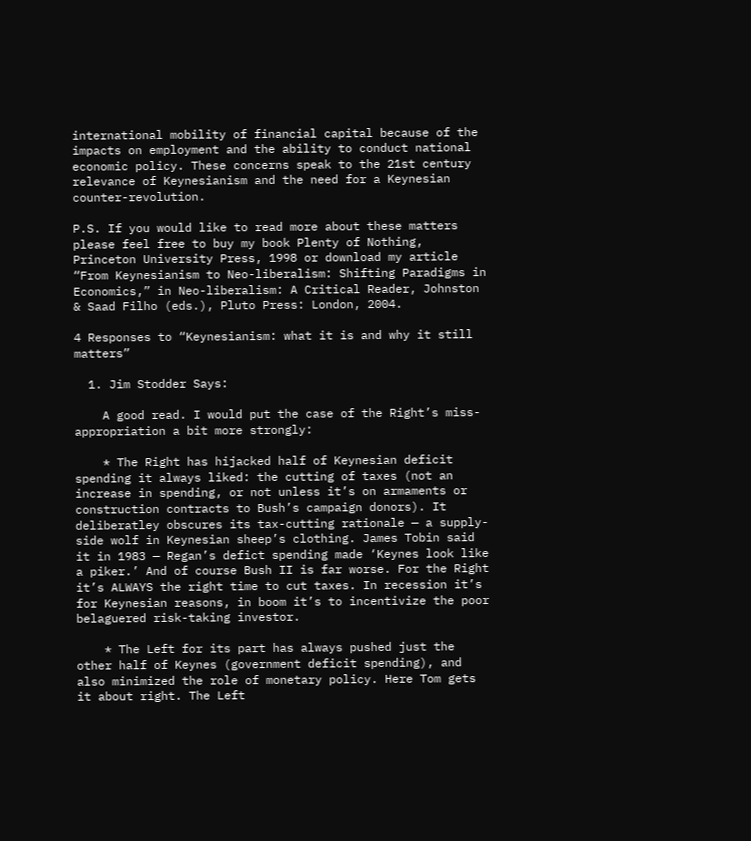international mobility of financial capital because of the impacts on employment and the ability to conduct national economic policy. These concerns speak to the 21st century relevance of Keynesianism and the need for a Keynesian counter-revolution.

P.S. If you would like to read more about these matters please feel free to buy my book Plenty of Nothing, Princeton University Press, 1998 or download my article “From Keynesianism to Neo-liberalism: Shifting Paradigms in Economics,” in Neo-liberalism: A Critical Reader, Johnston & Saad Filho (eds.), Pluto Press: London, 2004.

4 Responses to “Keynesianism: what it is and why it still matters”

  1. Jim Stodder Says:

    A good read. I would put the case of the Right’s miss-appropriation a bit more strongly:

    * The Right has hijacked half of Keynesian deficit spending it always liked: the cutting of taxes (not an increase in spending, or not unless it’s on armaments or construction contracts to Bush’s campaign donors). It deliberatley obscures its tax-cutting rationale — a supply-side wolf in Keynesian sheep’s clothing. James Tobin said it in 1983 — Regan’s defict spending made ‘Keynes look like a piker.’ And of course Bush II is far worse. For the Right it’s ALWAYS the right time to cut taxes. In recession it’s for Keynesian reasons, in boom it’s to incentivize the poor belaguered risk-taking investor.

    * The Left for its part has always pushed just the other half of Keynes (government deficit spending), and also minimized the role of monetary policy. Here Tom gets it about right. The Left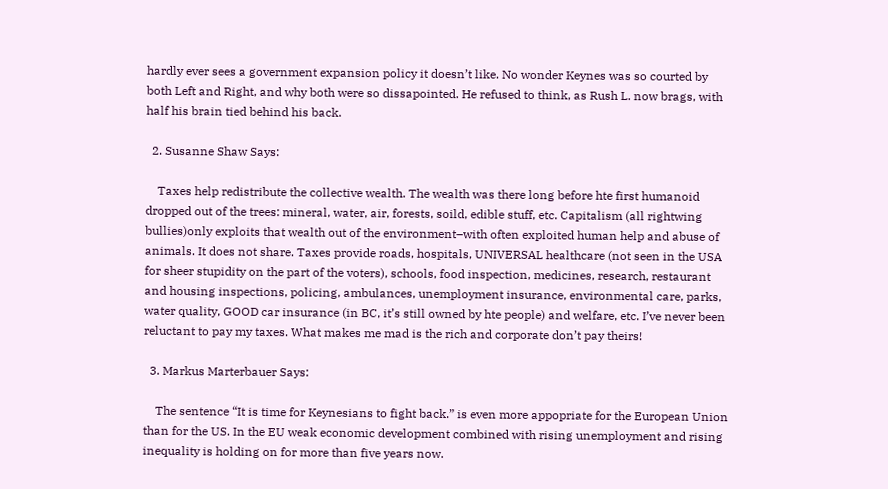hardly ever sees a government expansion policy it doesn’t like. No wonder Keynes was so courted by both Left and Right, and why both were so dissapointed. He refused to think, as Rush L. now brags, with half his brain tied behind his back.

  2. Susanne Shaw Says:

    Taxes help redistribute the collective wealth. The wealth was there long before hte first humanoid dropped out of the trees: mineral, water, air, forests, soild, edible stuff, etc. Capitalism (all rightwing bullies)only exploits that wealth out of the environment–with often exploited human help and abuse of animals. It does not share. Taxes provide roads, hospitals, UNIVERSAL healthcare (not seen in the USA for sheer stupidity on the part of the voters), schools, food inspection, medicines, research, restaurant and housing inspections, policing, ambulances, unemployment insurance, environmental care, parks, water quality, GOOD car insurance (in BC, it’s still owned by hte people) and welfare, etc. I’ve never been reluctant to pay my taxes. What makes me mad is the rich and corporate don’t pay theirs!

  3. Markus Marterbauer Says:

    The sentence “It is time for Keynesians to fight back.” is even more appopriate for the European Union than for the US. In the EU weak economic development combined with rising unemployment and rising inequality is holding on for more than five years now.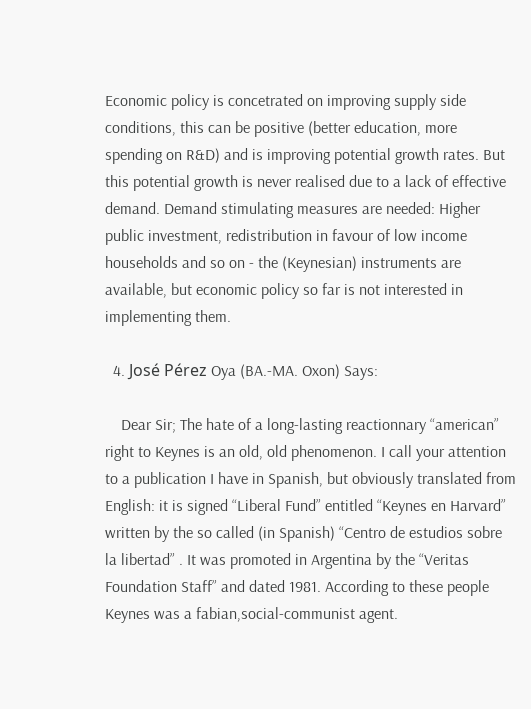Economic policy is concetrated on improving supply side conditions, this can be positive (better education, more spending on R&D) and is improving potential growth rates. But this potential growth is never realised due to a lack of effective demand. Demand stimulating measures are needed: Higher public investment, redistribution in favour of low income households and so on - the (Keynesian) instruments are available, but economic policy so far is not interested in implementing them.

  4. José Pérez Oya (BA.-MA. Oxon) Says:

    Dear Sir; The hate of a long-lasting reactionnary “american” right to Keynes is an old, old phenomenon. I call your attention to a publication I have in Spanish, but obviously translated from English: it is signed “Liberal Fund” entitled “Keynes en Harvard” written by the so called (in Spanish) “Centro de estudios sobre la libertad” . It was promoted in Argentina by the “Veritas Foundation Staff” and dated 1981. According to these people Keynes was a fabian,social-communist agent.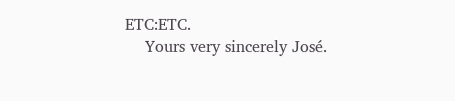ETC:ETC.
    Yours very sincerely José.